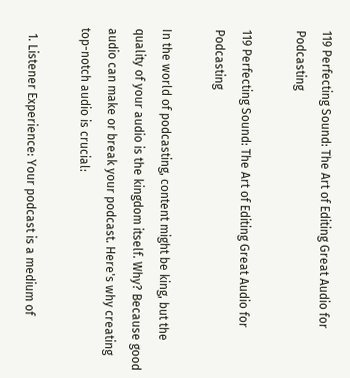119 Perfecting Sound: The Art of Editing Great Audio for Podcasting

119 Perfecting Sound: The Art of Editing Great Audio for Podcasting

In the world of podcasting, content might be king, but the quality of your audio is the kingdom itself. Why? Because good audio can make or break your podcast. Here's why creating top-notch audio is crucial:

  1. Listener Experience: Your podcast is a medium of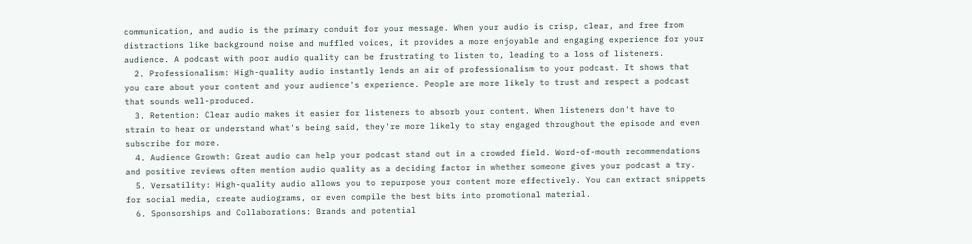communication, and audio is the primary conduit for your message. When your audio is crisp, clear, and free from distractions like background noise and muffled voices, it provides a more enjoyable and engaging experience for your audience. A podcast with poor audio quality can be frustrating to listen to, leading to a loss of listeners.
  2. Professionalism: High-quality audio instantly lends an air of professionalism to your podcast. It shows that you care about your content and your audience's experience. People are more likely to trust and respect a podcast that sounds well-produced.
  3. Retention: Clear audio makes it easier for listeners to absorb your content. When listeners don't have to strain to hear or understand what's being said, they're more likely to stay engaged throughout the episode and even subscribe for more.
  4. Audience Growth: Great audio can help your podcast stand out in a crowded field. Word-of-mouth recommendations and positive reviews often mention audio quality as a deciding factor in whether someone gives your podcast a try.
  5. Versatility: High-quality audio allows you to repurpose your content more effectively. You can extract snippets for social media, create audiograms, or even compile the best bits into promotional material.
  6. Sponsorships and Collaborations: Brands and potential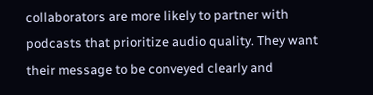collaborators are more likely to partner with podcasts that prioritize audio quality. They want their message to be conveyed clearly and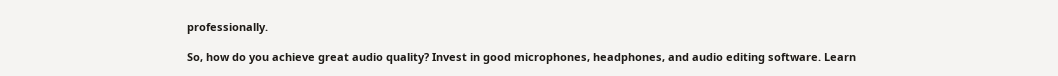professionally.

So, how do you achieve great audio quality? Invest in good microphones, headphones, and audio editing software. Learn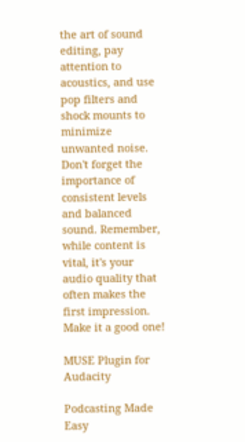the art of sound editing, pay attention to acoustics, and use pop filters and shock mounts to minimize unwanted noise. Don't forget the importance of consistent levels and balanced sound. Remember, while content is vital, it's your audio quality that often makes the first impression. Make it a good one!

MUSE Plugin for Audacity

Podcasting Made Easy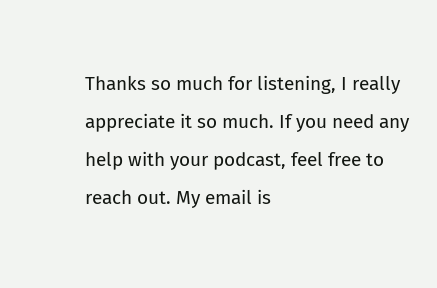Thanks so much for listening, I really appreciate it so much. If you need any help with your podcast, feel free to reach out. My email is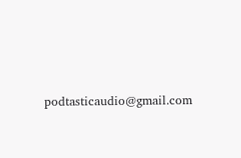podtasticaudio@gmail.com